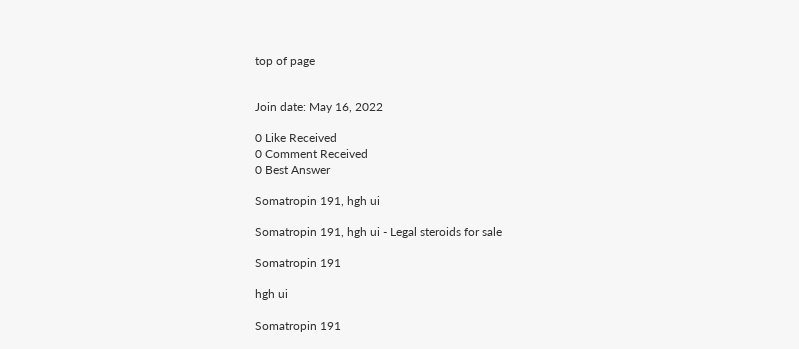top of page


Join date: May 16, 2022

0 Like Received
0 Comment Received
0 Best Answer

Somatropin 191, hgh ui

Somatropin 191, hgh ui - Legal steroids for sale

Somatropin 191

hgh ui

Somatropin 191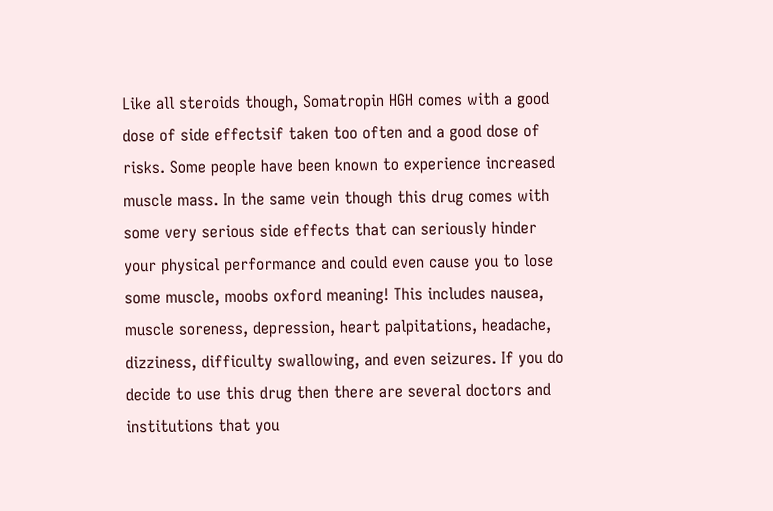Like all steroids though, Somatropin HGH comes with a good dose of side effectsif taken too often and a good dose of risks. Some people have been known to experience increased muscle mass. In the same vein though this drug comes with some very serious side effects that can seriously hinder your physical performance and could even cause you to lose some muscle, moobs oxford meaning! This includes nausea, muscle soreness, depression, heart palpitations, headache, dizziness, difficulty swallowing, and even seizures. If you do decide to use this drug then there are several doctors and institutions that you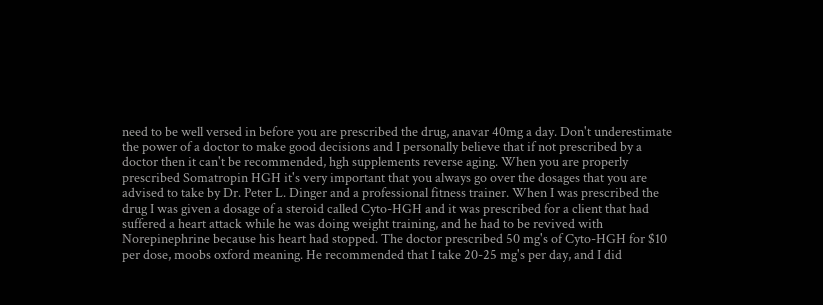need to be well versed in before you are prescribed the drug, anavar 40mg a day. Don't underestimate the power of a doctor to make good decisions and I personally believe that if not prescribed by a doctor then it can't be recommended, hgh supplements reverse aging. When you are properly prescribed Somatropin HGH it's very important that you always go over the dosages that you are advised to take by Dr. Peter L. Dinger and a professional fitness trainer. When I was prescribed the drug I was given a dosage of a steroid called Cyto-HGH and it was prescribed for a client that had suffered a heart attack while he was doing weight training, and he had to be revived with Norepinephrine because his heart had stopped. The doctor prescribed 50 mg's of Cyto-HGH for $10 per dose, moobs oxford meaning. He recommended that I take 20-25 mg's per day, and I did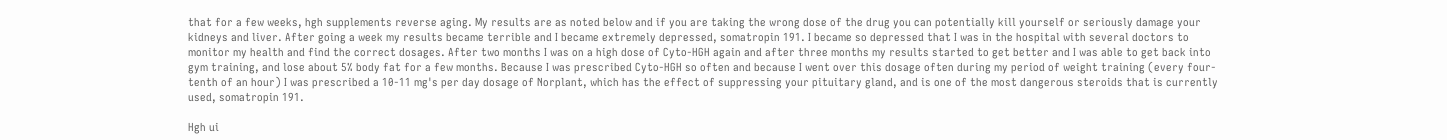that for a few weeks, hgh supplements reverse aging. My results are as noted below and if you are taking the wrong dose of the drug you can potentially kill yourself or seriously damage your kidneys and liver. After going a week my results became terrible and I became extremely depressed, somatropin 191. I became so depressed that I was in the hospital with several doctors to monitor my health and find the correct dosages. After two months I was on a high dose of Cyto-HGH again and after three months my results started to get better and I was able to get back into gym training, and lose about 5% body fat for a few months. Because I was prescribed Cyto-HGH so often and because I went over this dosage often during my period of weight training (every four-tenth of an hour) I was prescribed a 10-11 mg's per day dosage of Norplant, which has the effect of suppressing your pituitary gland, and is one of the most dangerous steroids that is currently used, somatropin 191.

Hgh ui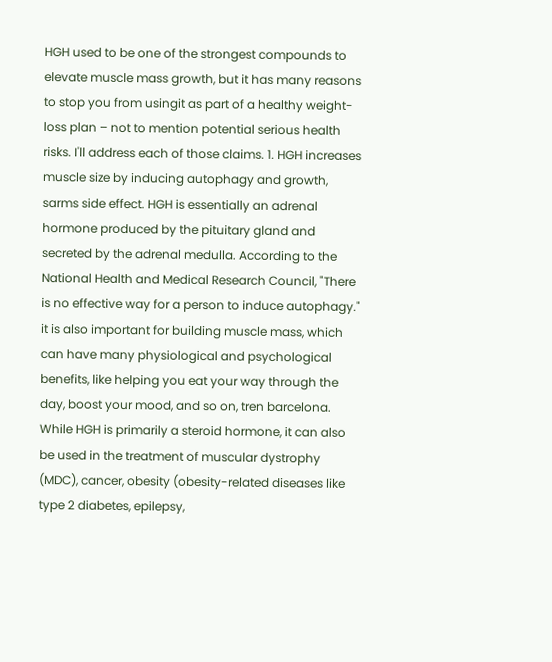HGH used to be one of the strongest compounds to elevate muscle mass growth, but it has many reasons to stop you from usingit as part of a healthy weight-loss plan – not to mention potential serious health risks. I'll address each of those claims. 1. HGH increases muscle size by inducing autophagy and growth, sarms side effect. HGH is essentially an adrenal hormone produced by the pituitary gland and secreted by the adrenal medulla. According to the National Health and Medical Research Council, "There is no effective way for a person to induce autophagy." it is also important for building muscle mass, which can have many physiological and psychological benefits, like helping you eat your way through the day, boost your mood, and so on, tren barcelona. While HGH is primarily a steroid hormone, it can also be used in the treatment of muscular dystrophy (MDC), cancer, obesity (obesity-related diseases like type 2 diabetes, epilepsy,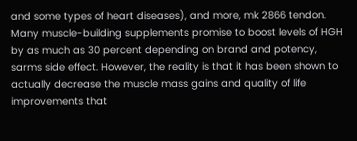and some types of heart diseases), and more, mk 2866 tendon. Many muscle-building supplements promise to boost levels of HGH by as much as 30 percent depending on brand and potency, sarms side effect. However, the reality is that it has been shown to actually decrease the muscle mass gains and quality of life improvements that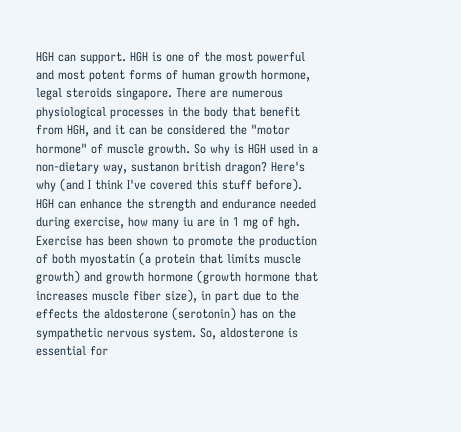HGH can support. HGH is one of the most powerful and most potent forms of human growth hormone, legal steroids singapore. There are numerous physiological processes in the body that benefit from HGH, and it can be considered the "motor hormone" of muscle growth. So why is HGH used in a non-dietary way, sustanon british dragon? Here's why (and I think I've covered this stuff before). HGH can enhance the strength and endurance needed during exercise, how many iu are in 1 mg of hgh. Exercise has been shown to promote the production of both myostatin (a protein that limits muscle growth) and growth hormone (growth hormone that increases muscle fiber size), in part due to the effects the aldosterone (serotonin) has on the sympathetic nervous system. So, aldosterone is essential for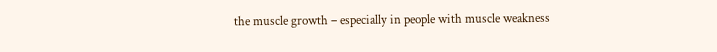the muscle growth – especially in people with muscle weakness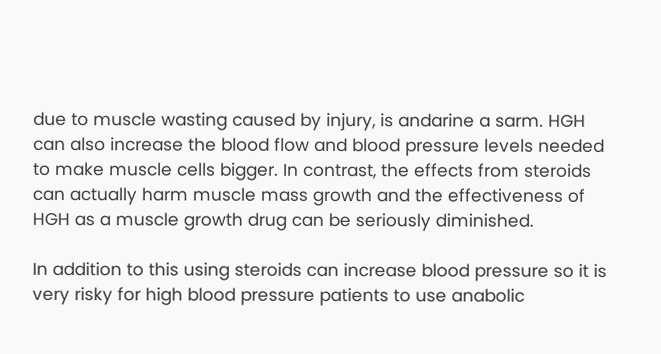due to muscle wasting caused by injury, is andarine a sarm. HGH can also increase the blood flow and blood pressure levels needed to make muscle cells bigger. In contrast, the effects from steroids can actually harm muscle mass growth and the effectiveness of HGH as a muscle growth drug can be seriously diminished.

In addition to this using steroids can increase blood pressure so it is very risky for high blood pressure patients to use anabolic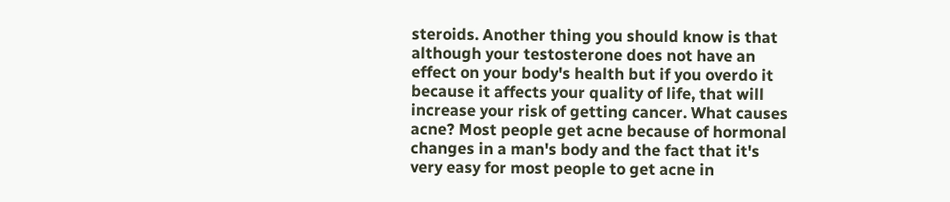steroids. Another thing you should know is that although your testosterone does not have an effect on your body's health but if you overdo it because it affects your quality of life, that will increase your risk of getting cancer. What causes acne? Most people get acne because of hormonal changes in a man's body and the fact that it's very easy for most people to get acne in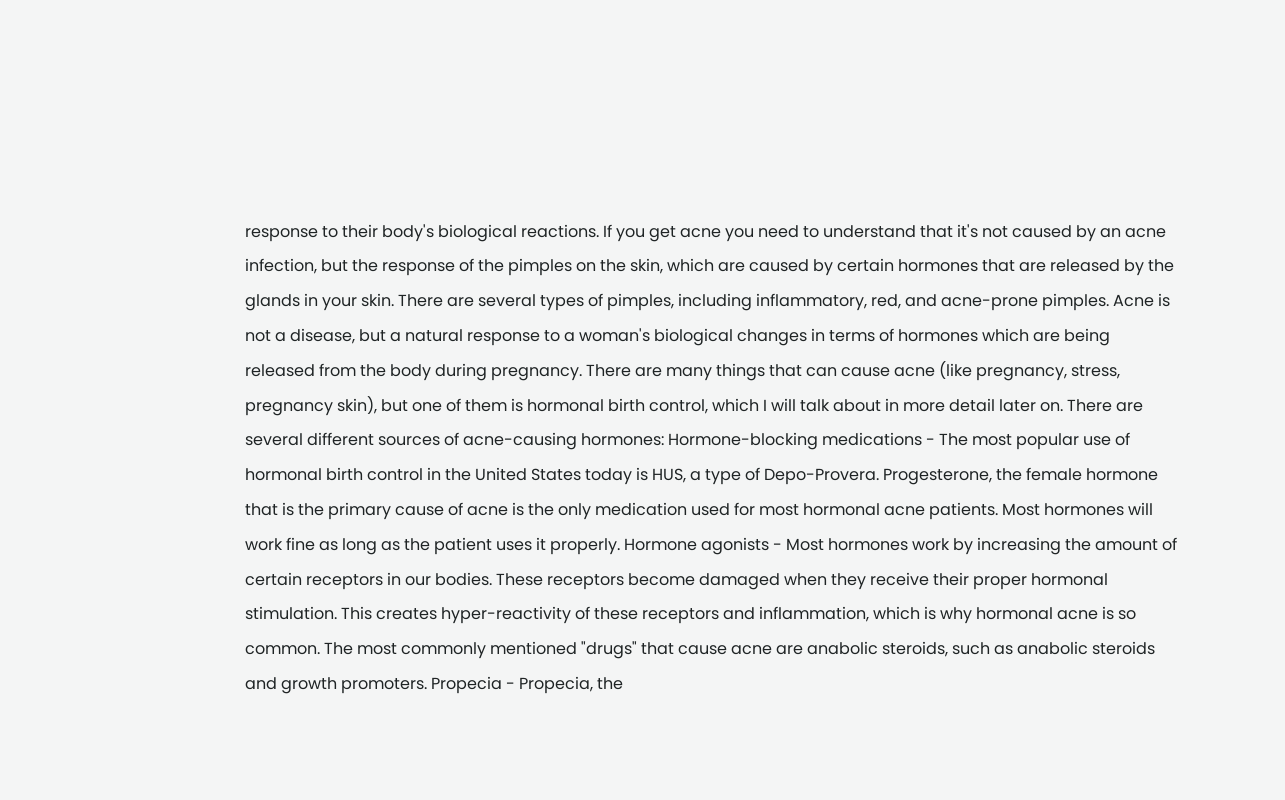response to their body's biological reactions. If you get acne you need to understand that it's not caused by an acne infection, but the response of the pimples on the skin, which are caused by certain hormones that are released by the glands in your skin. There are several types of pimples, including inflammatory, red, and acne-prone pimples. Acne is not a disease, but a natural response to a woman's biological changes in terms of hormones which are being released from the body during pregnancy. There are many things that can cause acne (like pregnancy, stress, pregnancy skin), but one of them is hormonal birth control, which I will talk about in more detail later on. There are several different sources of acne-causing hormones: Hormone-blocking medications - The most popular use of hormonal birth control in the United States today is HUS, a type of Depo-Provera. Progesterone, the female hormone that is the primary cause of acne is the only medication used for most hormonal acne patients. Most hormones will work fine as long as the patient uses it properly. Hormone agonists - Most hormones work by increasing the amount of certain receptors in our bodies. These receptors become damaged when they receive their proper hormonal stimulation. This creates hyper-reactivity of these receptors and inflammation, which is why hormonal acne is so common. The most commonly mentioned "drugs" that cause acne are anabolic steroids, such as anabolic steroids and growth promoters. Propecia - Propecia, the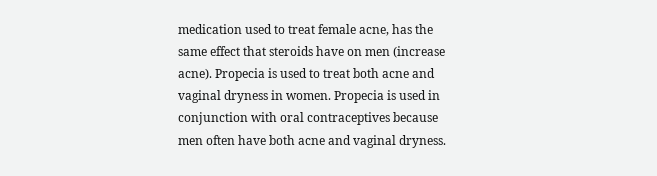medication used to treat female acne, has the same effect that steroids have on men (increase acne). Propecia is used to treat both acne and vaginal dryness in women. Propecia is used in conjunction with oral contraceptives because men often have both acne and vaginal dryness.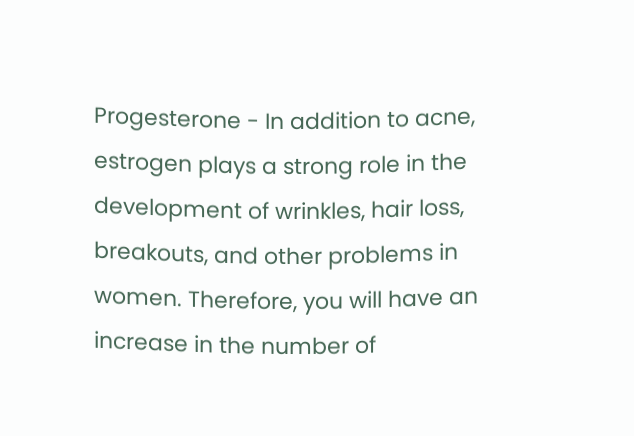Progesterone - In addition to acne, estrogen plays a strong role in the development of wrinkles, hair loss, breakouts, and other problems in women. Therefore, you will have an increase in the number of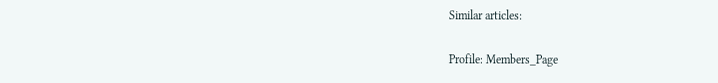Similar articles:

Profile: Members_Page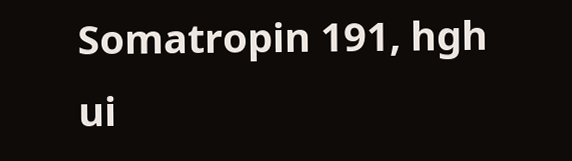Somatropin 191, hgh ui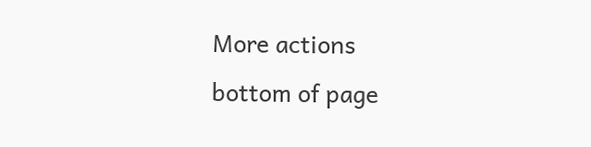More actions
bottom of page